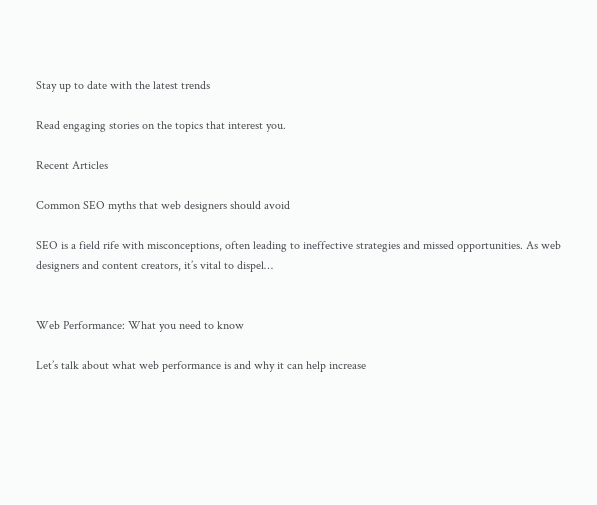Stay up to date with the latest trends

Read engaging stories on the topics that interest you.

Recent Articles

Common SEO myths that web designers should avoid

SEO is a field rife with misconceptions, often leading to ineffective strategies and missed opportunities. As web designers and content creators, it’s vital to dispel…


Web Performance: What you need to know

Let’s talk about what web performance is and why it can help increase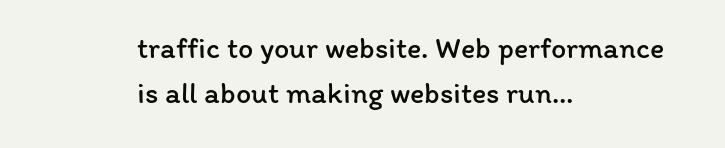traffic to your website. Web performance is all about making websites run…